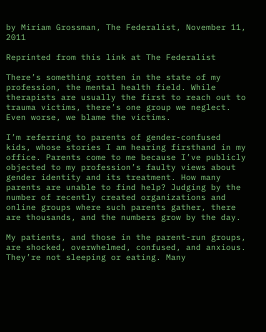by Miriam Grossman, The Federalist, November 11, 2011

Reprinted from this link at The Federalist

There’s something rotten in the state of my profession, the mental health field. While therapists are usually the first to reach out to trauma victims, there’s one group we neglect. Even worse, we blame the victims.

I’m referring to parents of gender-confused kids, whose stories I am hearing firsthand in my office. Parents come to me because I’ve publicly objected to my profession’s faulty views about gender identity and its treatment. How many parents are unable to find help? Judging by the number of recently created organizations and online groups where such parents gather, there are thousands, and the numbers grow by the day.

My patients, and those in the parent-run groups, are shocked, overwhelmed, confused, and anxious. They’re not sleeping or eating. Many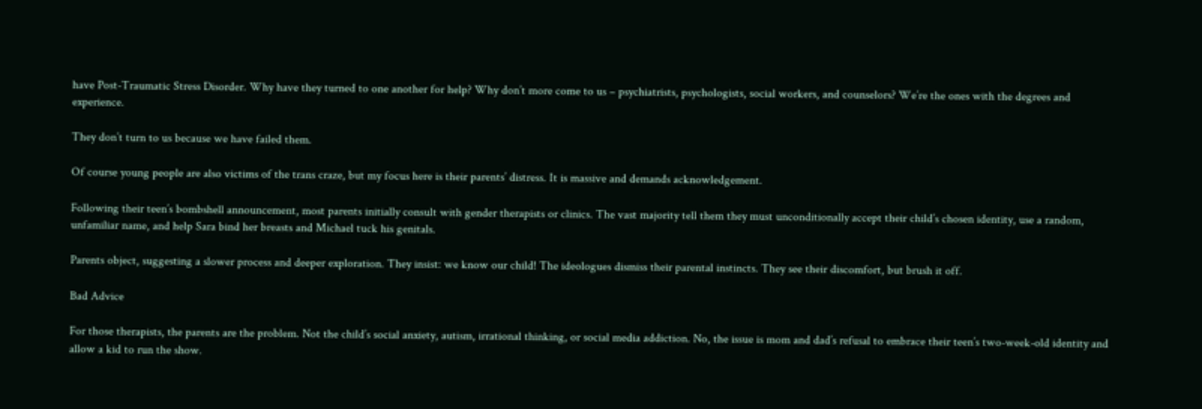have Post-Traumatic Stress Disorder. Why have they turned to one another for help? Why don’t more come to us – psychiatrists, psychologists, social workers, and counselors? We’re the ones with the degrees and experience.

They don’t turn to us because we have failed them.

Of course young people are also victims of the trans craze, but my focus here is their parents’ distress. It is massive and demands acknowledgement.

Following their teen’s bombshell announcement, most parents initially consult with gender therapists or clinics. The vast majority tell them they must unconditionally accept their child’s chosen identity, use a random, unfamiliar name, and help Sara bind her breasts and Michael tuck his genitals.

Parents object, suggesting a slower process and deeper exploration. They insist: we know our child! The ideologues dismiss their parental instincts. They see their discomfort, but brush it off.

Bad Advice

For those therapists, the parents are the problem. Not the child’s social anxiety, autism, irrational thinking, or social media addiction. No, the issue is mom and dad’s refusal to embrace their teen’s two-week-old identity and allow a kid to run the show.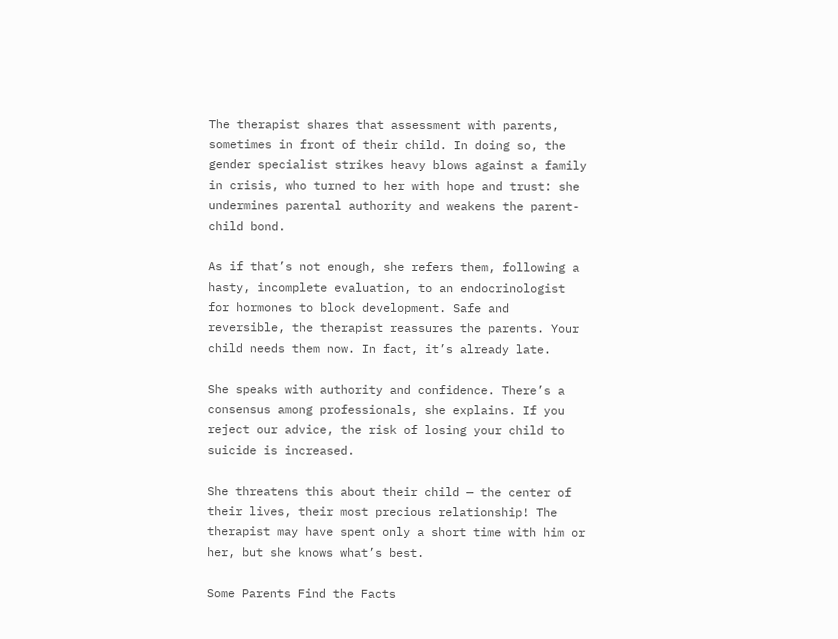The therapist shares that assessment with parents, sometimes in front of their child. In doing so, the gender specialist strikes heavy blows against a family in crisis, who turned to her with hope and trust: she undermines parental authority and weakens the parent-child bond.

As if that’s not enough, she refers them, following a hasty, incomplete evaluation, to an endocrinologist for hormones to block development. Safe and reversible, the therapist reassures the parents. Your child needs them now. In fact, it’s already late.

She speaks with authority and confidence. There’s a consensus among professionals, she explains. If you reject our advice, the risk of losing your child to suicide is increased.

She threatens this about their child — the center of their lives, their most precious relationship! The therapist may have spent only a short time with him or her, but she knows what’s best.

Some Parents Find the Facts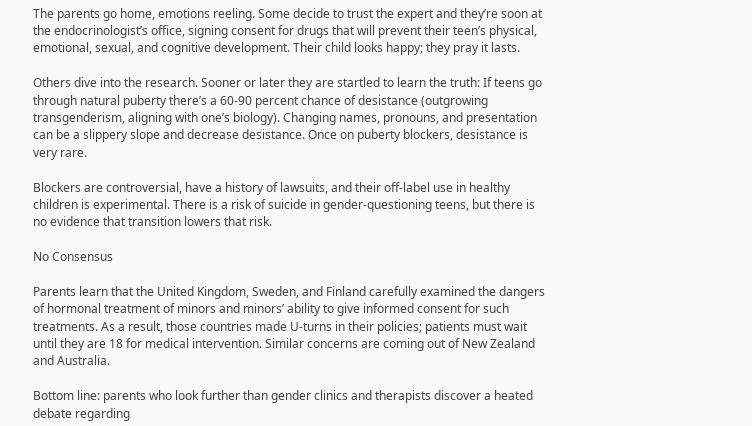The parents go home, emotions reeling. Some decide to trust the expert and they’re soon at the endocrinologist’s office, signing consent for drugs that will prevent their teen’s physical, emotional, sexual, and cognitive development. Their child looks happy; they pray it lasts.

Others dive into the research. Sooner or later they are startled to learn the truth: If teens go through natural puberty there’s a 60-90 percent chance of desistance (outgrowing transgenderism, aligning with one’s biology). Changing names, pronouns, and presentation can be a slippery slope and decrease desistance. Once on puberty blockers, desistance is very rare.

Blockers are controversial, have a history of lawsuits, and their off-label use in healthy children is experimental. There is a risk of suicide in gender-questioning teens, but there is no evidence that transition lowers that risk.

No Consensus

Parents learn that the United Kingdom, Sweden, and Finland carefully examined the dangers of hormonal treatment of minors and minors’ ability to give informed consent for such treatments. As a result, those countries made U-turns in their policies; patients must wait until they are 18 for medical intervention. Similar concerns are coming out of New Zealand and Australia.

Bottom line: parents who look further than gender clinics and therapists discover a heated debate regarding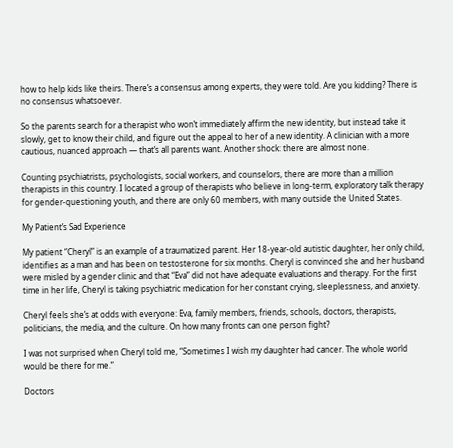how to help kids like theirs. There’s a consensus among experts, they were told. Are you kidding? There is no consensus whatsoever.

So the parents search for a therapist who won’t immediately affirm the new identity, but instead take it slowly, get to know their child, and figure out the appeal to her of a new identity. A clinician with a more cautious, nuanced approach — that’s all parents want. Another shock: there are almost none.

Counting psychiatrists, psychologists, social workers, and counselors, there are more than a million therapists in this country. I located a group of therapists who believe in long-term, exploratory talk therapy for gender-questioning youth, and there are only 60 members, with many outside the United States.

My Patient’s Sad Experience

My patient “Cheryl” is an example of a traumatized parent. Her 18-year-old autistic daughter, her only child, identifies as a man and has been on testosterone for six months. Cheryl is convinced she and her husband were misled by a gender clinic and that “Eva” did not have adequate evaluations and therapy. For the first time in her life, Cheryl is taking psychiatric medication for her constant crying, sleeplessness, and anxiety.

Cheryl feels she’s at odds with everyone: Eva, family members, friends, schools, doctors, therapists, politicians, the media, and the culture. On how many fronts can one person fight?

I was not surprised when Cheryl told me, “Sometimes I wish my daughter had cancer. The whole world would be there for me.”

Doctors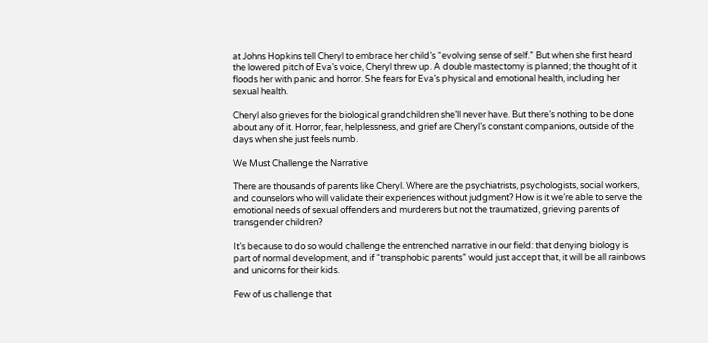at Johns Hopkins tell Cheryl to embrace her child’s “evolving sense of self.” But when she first heard the lowered pitch of Eva’s voice, Cheryl threw up. A double mastectomy is planned; the thought of it floods her with panic and horror. She fears for Eva’s physical and emotional health, including her sexual health.

Cheryl also grieves for the biological grandchildren she’ll never have. But there’s nothing to be done about any of it. Horror, fear, helplessness, and grief are Cheryl’s constant companions, outside of the days when she just feels numb.

We Must Challenge the Narrative

There are thousands of parents like Cheryl. Where are the psychiatrists, psychologists, social workers, and counselors who will validate their experiences without judgment? How is it we’re able to serve the emotional needs of sexual offenders and murderers but not the traumatized, grieving parents of transgender children?

It’s because to do so would challenge the entrenched narrative in our field: that denying biology is part of normal development, and if “transphobic parents” would just accept that, it will be all rainbows and unicorns for their kids.

Few of us challenge that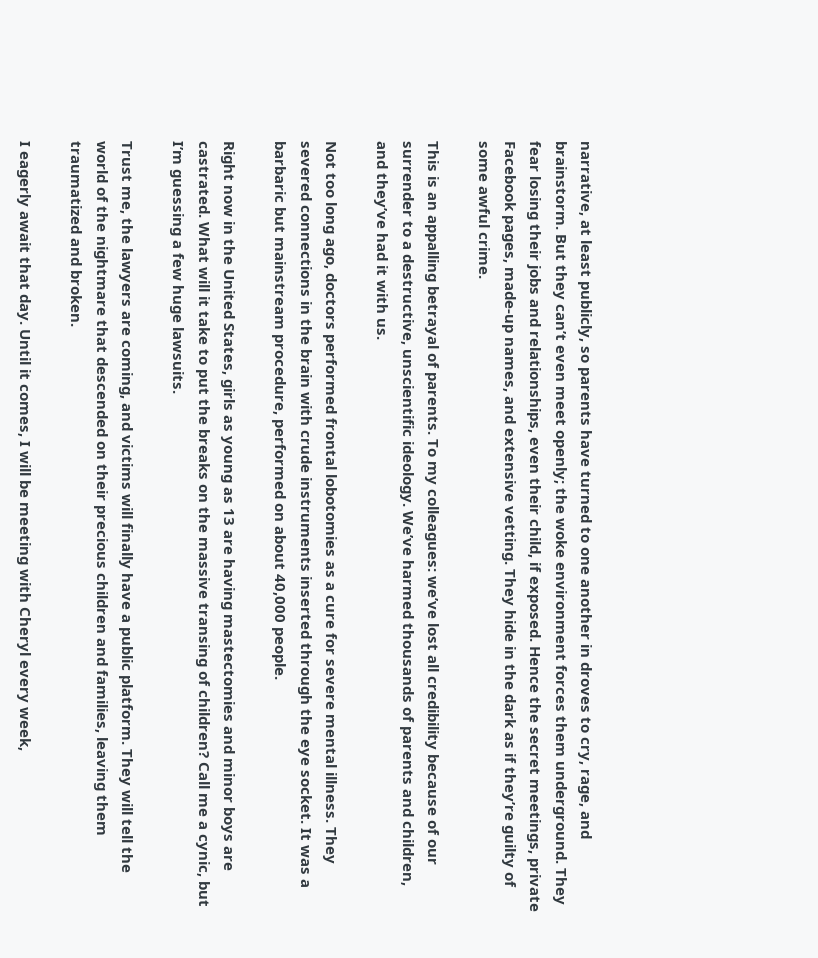narrative, at least publicly, so parents have turned to one another in droves to cry, rage, and brainstorm. But they can’t even meet openly; the woke environment forces them underground. They fear losing their jobs and relationships, even their child, if exposed. Hence the secret meetings, private Facebook pages, made-up names, and extensive vetting. They hide in the dark as if they’re guilty of some awful crime.

This is an appalling betrayal of parents. To my colleagues: we’ve lost all credibility because of our surrender to a destructive, unscientific ideology. We’ve harmed thousands of parents and children, and they’ve had it with us.

Not too long ago, doctors performed frontal lobotomies as a cure for severe mental illness. They severed connections in the brain with crude instruments inserted through the eye socket. It was a barbaric but mainstream procedure, performed on about 40,000 people.

Right now in the United States, girls as young as 13 are having mastectomies and minor boys are castrated. What will it take to put the breaks on the massive transing of children? Call me a cynic, but I’m guessing a few huge lawsuits.

Trust me, the lawyers are coming, and victims will finally have a public platform. They will tell the world of the nightmare that descended on their precious children and families, leaving them traumatized and broken.

I eagerly await that day. Until it comes, I will be meeting with Cheryl every week,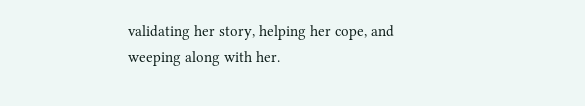validating her story, helping her cope, and weeping along with her.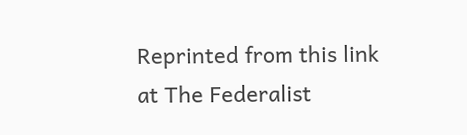Reprinted from this link at The Federalist